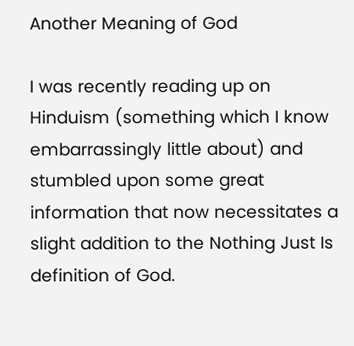Another Meaning of God

I was recently reading up on Hinduism (something which I know embarrassingly little about) and stumbled upon some great information that now necessitates a slight addition to the Nothing Just Is definition of God.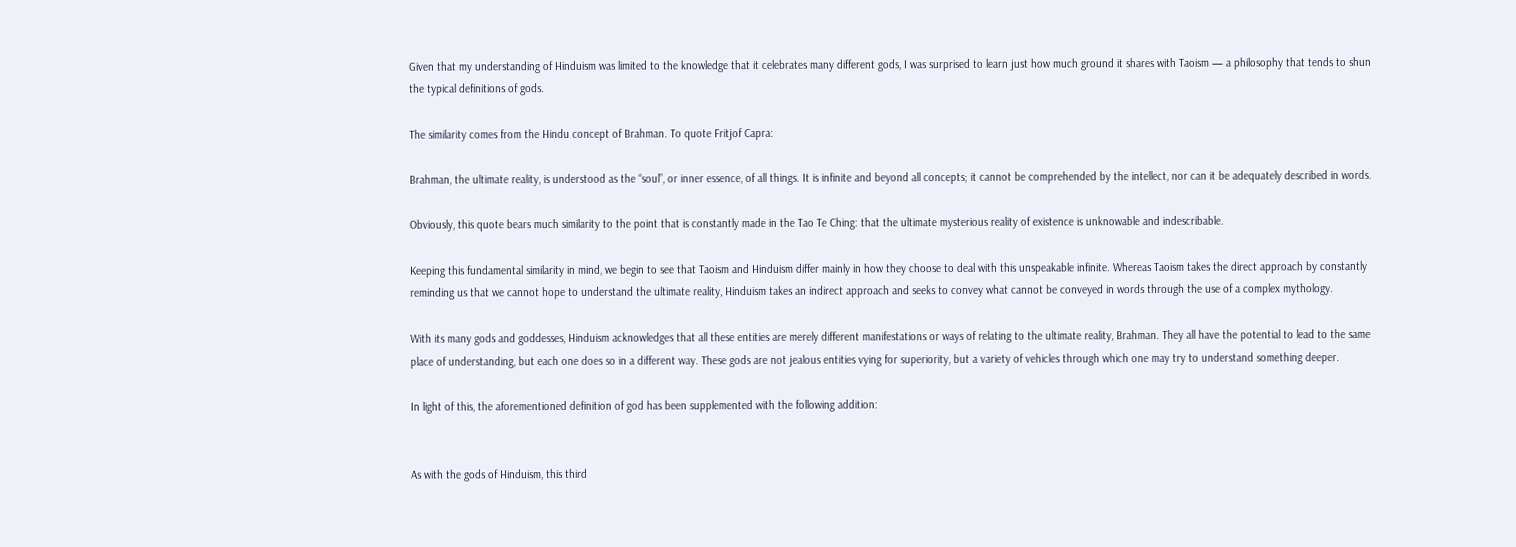Given that my understanding of Hinduism was limited to the knowledge that it celebrates many different gods, I was surprised to learn just how much ground it shares with Taoism — a philosophy that tends to shun the typical definitions of gods.

The similarity comes from the Hindu concept of Brahman. To quote Fritjof Capra:

Brahman, the ultimate reality, is understood as the “soul”, or inner essence, of all things. It is infinite and beyond all concepts; it cannot be comprehended by the intellect, nor can it be adequately described in words.

Obviously, this quote bears much similarity to the point that is constantly made in the Tao Te Ching: that the ultimate mysterious reality of existence is unknowable and indescribable.

Keeping this fundamental similarity in mind, we begin to see that Taoism and Hinduism differ mainly in how they choose to deal with this unspeakable infinite. Whereas Taoism takes the direct approach by constantly reminding us that we cannot hope to understand the ultimate reality, Hinduism takes an indirect approach and seeks to convey what cannot be conveyed in words through the use of a complex mythology.

With its many gods and goddesses, Hinduism acknowledges that all these entities are merely different manifestations or ways of relating to the ultimate reality, Brahman. They all have the potential to lead to the same place of understanding, but each one does so in a different way. These gods are not jealous entities vying for superiority, but a variety of vehicles through which one may try to understand something deeper.

In light of this, the aforementioned definition of god has been supplemented with the following addition:


As with the gods of Hinduism, this third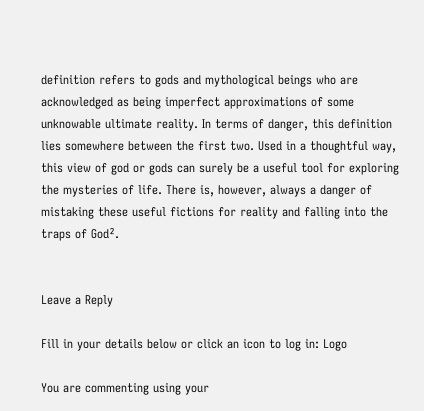definition refers to gods and mythological beings who are acknowledged as being imperfect approximations of some unknowable ultimate reality. In terms of danger, this definition lies somewhere between the first two. Used in a thoughtful way, this view of god or gods can surely be a useful tool for exploring the mysteries of life. There is, however, always a danger of mistaking these useful fictions for reality and falling into the traps of God².


Leave a Reply

Fill in your details below or click an icon to log in: Logo

You are commenting using your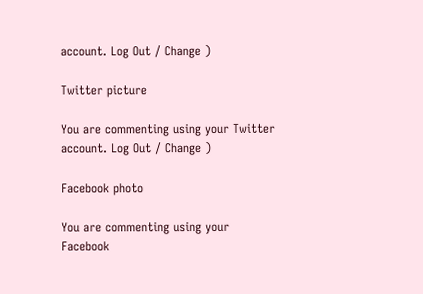account. Log Out / Change )

Twitter picture

You are commenting using your Twitter account. Log Out / Change )

Facebook photo

You are commenting using your Facebook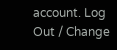account. Log Out / Change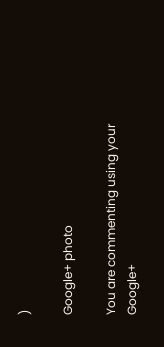)

Google+ photo

You are commenting using your Google+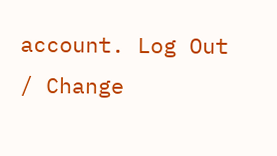account. Log Out / Change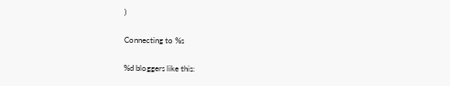)

Connecting to %s

%d bloggers like this: